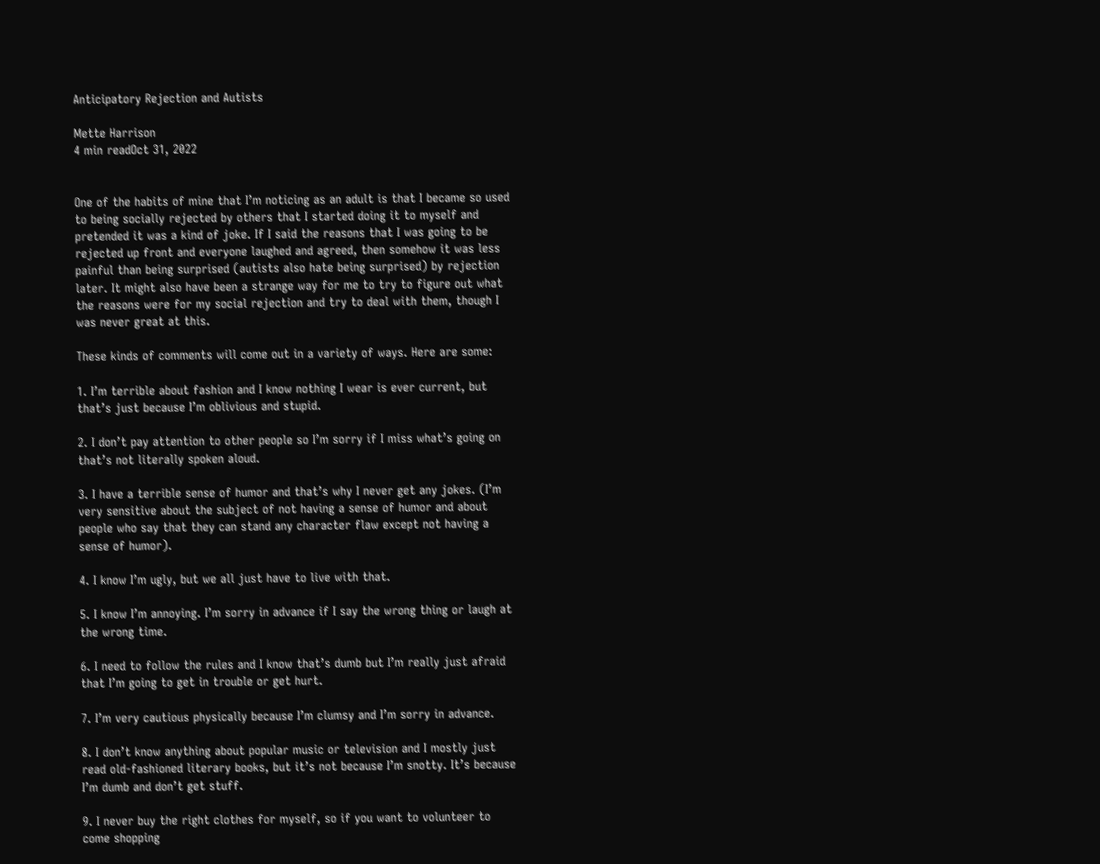Anticipatory Rejection and Autists

Mette Harrison
4 min readOct 31, 2022


One of the habits of mine that I’m noticing as an adult is that I became so used to being socially rejected by others that I started doing it to myself and pretended it was a kind of joke. If I said the reasons that I was going to be rejected up front and everyone laughed and agreed, then somehow it was less painful than being surprised (autists also hate being surprised) by rejection later. It might also have been a strange way for me to try to figure out what the reasons were for my social rejection and try to deal with them, though I was never great at this.

These kinds of comments will come out in a variety of ways. Here are some:

1. I’m terrible about fashion and I know nothing I wear is ever current, but that’s just because I’m oblivious and stupid.

2. I don’t pay attention to other people so I’m sorry if I miss what’s going on that’s not literally spoken aloud.

3. I have a terrible sense of humor and that’s why I never get any jokes. (I’m very sensitive about the subject of not having a sense of humor and about people who say that they can stand any character flaw except not having a sense of humor).

4. I know I’m ugly, but we all just have to live with that.

5. I know I’m annoying. I’m sorry in advance if I say the wrong thing or laugh at the wrong time.

6. I need to follow the rules and I know that’s dumb but I’m really just afraid that I’m going to get in trouble or get hurt.

7. I’m very cautious physically because I’m clumsy and I’m sorry in advance.

8. I don’t know anything about popular music or television and I mostly just read old-fashioned literary books, but it’s not because I’m snotty. It’s because I’m dumb and don’t get stuff.

9. I never buy the right clothes for myself, so if you want to volunteer to come shopping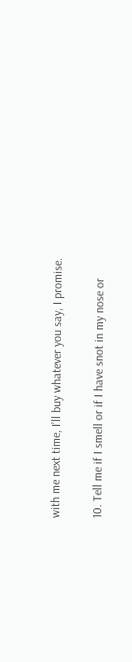with me next time, I’ll buy whatever you say, I promise.

10. Tell me if I smell or if I have snot in my nose or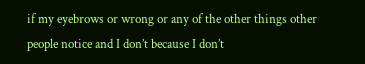if my eyebrows or wrong or any of the other things other people notice and I don’t because I don’t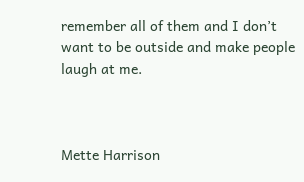remember all of them and I don’t want to be outside and make people laugh at me.



Mette Harrison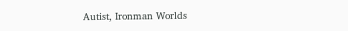Autist, Ironman Worlds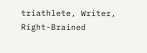triathlete, Writer, Right-Brained